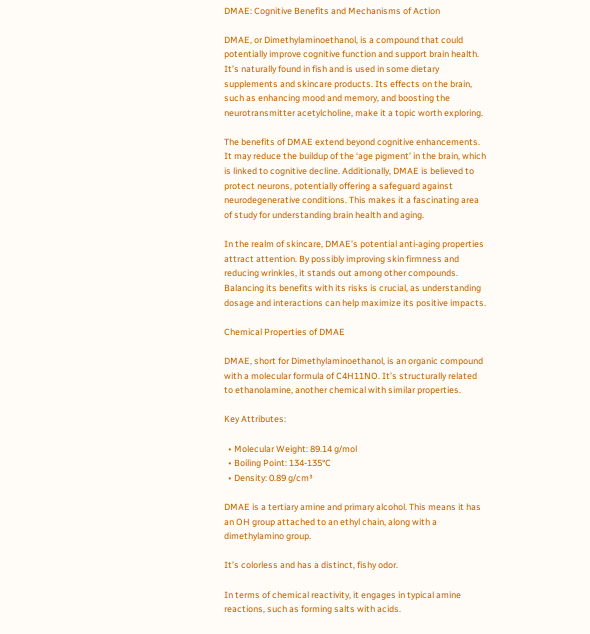DMAE: Cognitive Benefits and Mechanisms of Action

DMAE, or Dimethylaminoethanol, is a compound that could potentially improve cognitive function and support brain health. It’s naturally found in fish and is used in some dietary supplements and skincare products. Its effects on the brain, such as enhancing mood and memory, and boosting the neurotransmitter acetylcholine, make it a topic worth exploring.

The benefits of DMAE extend beyond cognitive enhancements. It may reduce the buildup of the ‘age pigment’ in the brain, which is linked to cognitive decline. Additionally, DMAE is believed to protect neurons, potentially offering a safeguard against neurodegenerative conditions. This makes it a fascinating area of study for understanding brain health and aging.

In the realm of skincare, DMAE’s potential anti-aging properties attract attention. By possibly improving skin firmness and reducing wrinkles, it stands out among other compounds. Balancing its benefits with its risks is crucial, as understanding dosage and interactions can help maximize its positive impacts.

Chemical Properties of DMAE

DMAE, short for Dimethylaminoethanol, is an organic compound with a molecular formula of C4H11NO. It’s structurally related to ethanolamine, another chemical with similar properties.

Key Attributes:

  • Molecular Weight: 89.14 g/mol
  • Boiling Point: 134-135°C
  • Density: 0.89 g/cm³

DMAE is a tertiary amine and primary alcohol. This means it has an OH group attached to an ethyl chain, along with a dimethylamino group.

It’s colorless and has a distinct, fishy odor.

In terms of chemical reactivity, it engages in typical amine reactions, such as forming salts with acids.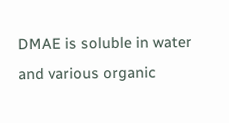DMAE is soluble in water and various organic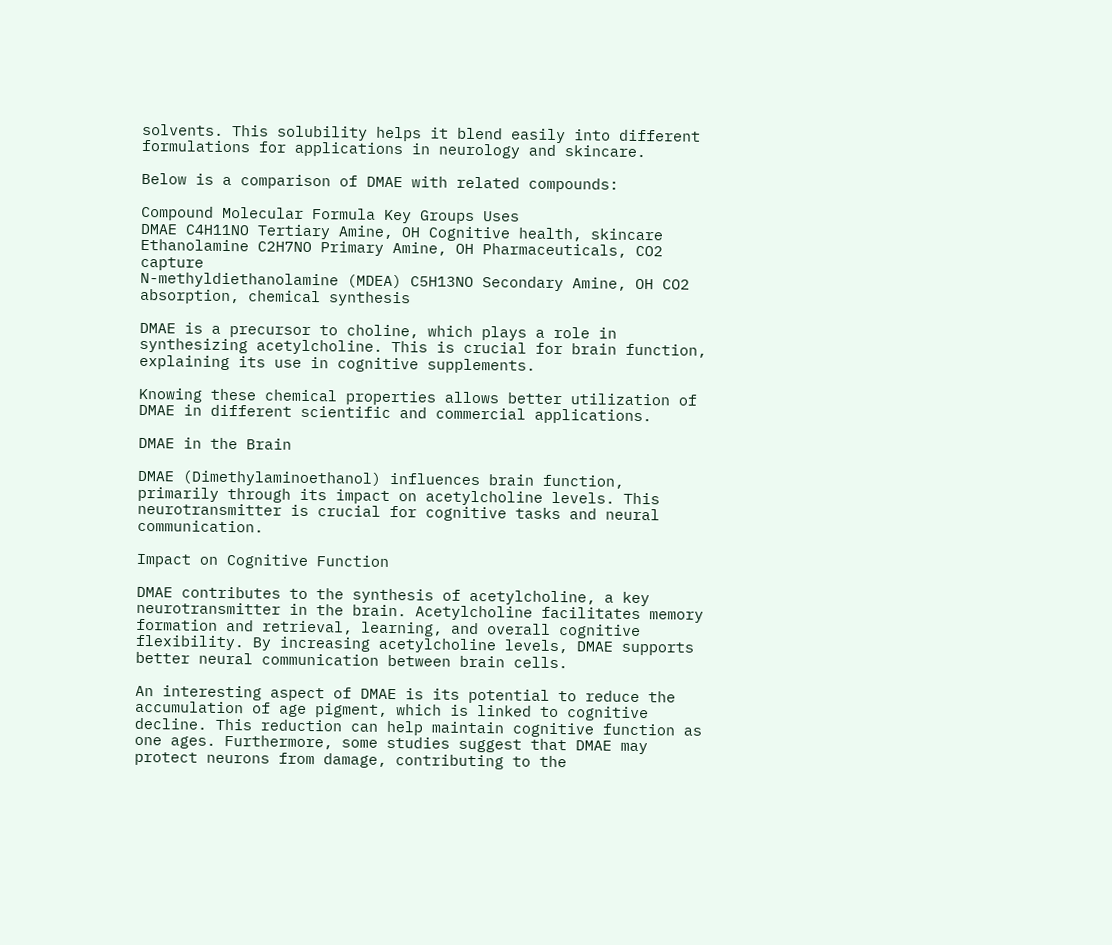solvents. This solubility helps it blend easily into different formulations for applications in neurology and skincare.

Below is a comparison of DMAE with related compounds:

Compound Molecular Formula Key Groups Uses
DMAE C4H11NO Tertiary Amine, OH Cognitive health, skincare
Ethanolamine C2H7NO Primary Amine, OH Pharmaceuticals, CO2 capture
N-methyldiethanolamine (MDEA) C5H13NO Secondary Amine, OH CO2 absorption, chemical synthesis

DMAE is a precursor to choline, which plays a role in synthesizing acetylcholine. This is crucial for brain function, explaining its use in cognitive supplements.

Knowing these chemical properties allows better utilization of DMAE in different scientific and commercial applications.

DMAE in the Brain

DMAE (Dimethylaminoethanol) influences brain function, primarily through its impact on acetylcholine levels. This neurotransmitter is crucial for cognitive tasks and neural communication.

Impact on Cognitive Function

DMAE contributes to the synthesis of acetylcholine, a key neurotransmitter in the brain. Acetylcholine facilitates memory formation and retrieval, learning, and overall cognitive flexibility. By increasing acetylcholine levels, DMAE supports better neural communication between brain cells.

An interesting aspect of DMAE is its potential to reduce the accumulation of age pigment, which is linked to cognitive decline. This reduction can help maintain cognitive function as one ages. Furthermore, some studies suggest that DMAE may protect neurons from damage, contributing to the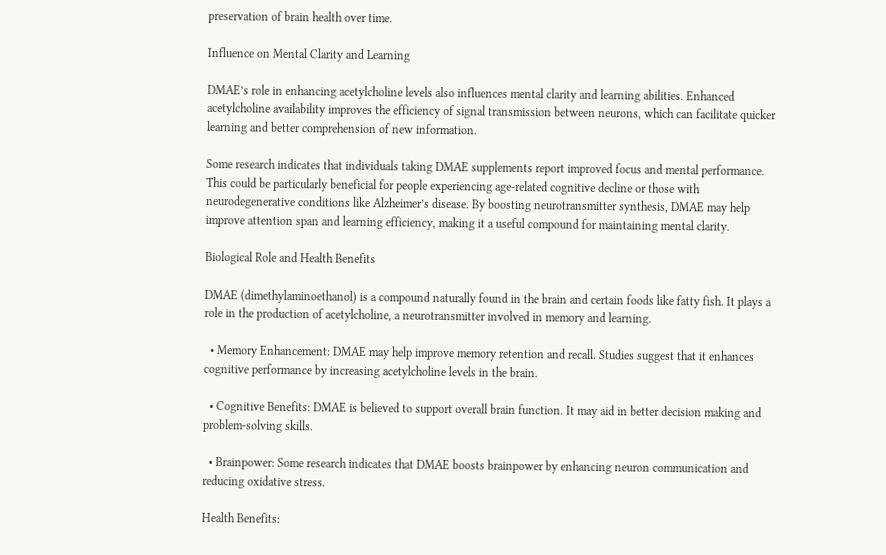preservation of brain health over time.

Influence on Mental Clarity and Learning

DMAE’s role in enhancing acetylcholine levels also influences mental clarity and learning abilities. Enhanced acetylcholine availability improves the efficiency of signal transmission between neurons, which can facilitate quicker learning and better comprehension of new information.

Some research indicates that individuals taking DMAE supplements report improved focus and mental performance. This could be particularly beneficial for people experiencing age-related cognitive decline or those with neurodegenerative conditions like Alzheimer’s disease. By boosting neurotransmitter synthesis, DMAE may help improve attention span and learning efficiency, making it a useful compound for maintaining mental clarity.

Biological Role and Health Benefits

DMAE (dimethylaminoethanol) is a compound naturally found in the brain and certain foods like fatty fish. It plays a role in the production of acetylcholine, a neurotransmitter involved in memory and learning.

  • Memory Enhancement: DMAE may help improve memory retention and recall. Studies suggest that it enhances cognitive performance by increasing acetylcholine levels in the brain.

  • Cognitive Benefits: DMAE is believed to support overall brain function. It may aid in better decision making and problem-solving skills.

  • Brainpower: Some research indicates that DMAE boosts brainpower by enhancing neuron communication and reducing oxidative stress.

Health Benefits: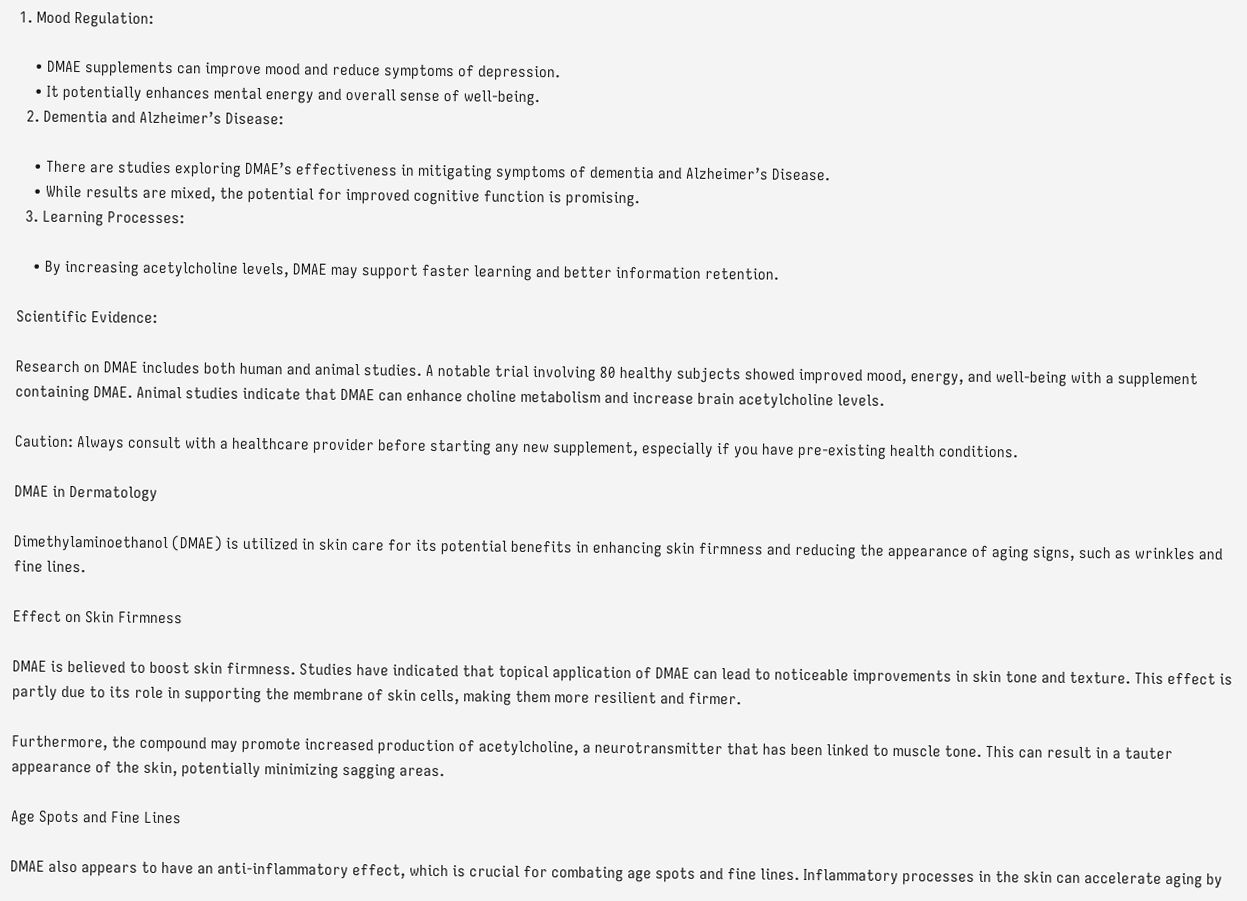1. Mood Regulation:

    • DMAE supplements can improve mood and reduce symptoms of depression.
    • It potentially enhances mental energy and overall sense of well-being.
  2. Dementia and Alzheimer’s Disease:

    • There are studies exploring DMAE’s effectiveness in mitigating symptoms of dementia and Alzheimer’s Disease.
    • While results are mixed, the potential for improved cognitive function is promising.
  3. Learning Processes:

    • By increasing acetylcholine levels, DMAE may support faster learning and better information retention.

Scientific Evidence:

Research on DMAE includes both human and animal studies. A notable trial involving 80 healthy subjects showed improved mood, energy, and well-being with a supplement containing DMAE. Animal studies indicate that DMAE can enhance choline metabolism and increase brain acetylcholine levels.

Caution: Always consult with a healthcare provider before starting any new supplement, especially if you have pre-existing health conditions.

DMAE in Dermatology

Dimethylaminoethanol (DMAE) is utilized in skin care for its potential benefits in enhancing skin firmness and reducing the appearance of aging signs, such as wrinkles and fine lines.

Effect on Skin Firmness

DMAE is believed to boost skin firmness. Studies have indicated that topical application of DMAE can lead to noticeable improvements in skin tone and texture. This effect is partly due to its role in supporting the membrane of skin cells, making them more resilient and firmer.

Furthermore, the compound may promote increased production of acetylcholine, a neurotransmitter that has been linked to muscle tone. This can result in a tauter appearance of the skin, potentially minimizing sagging areas.

Age Spots and Fine Lines

DMAE also appears to have an anti-inflammatory effect, which is crucial for combating age spots and fine lines. Inflammatory processes in the skin can accelerate aging by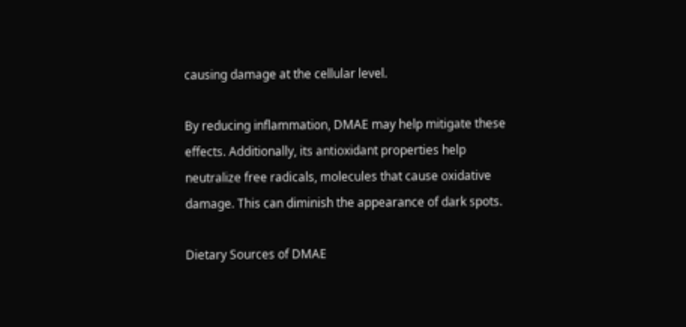causing damage at the cellular level.

By reducing inflammation, DMAE may help mitigate these effects. Additionally, its antioxidant properties help neutralize free radicals, molecules that cause oxidative damage. This can diminish the appearance of dark spots.

Dietary Sources of DMAE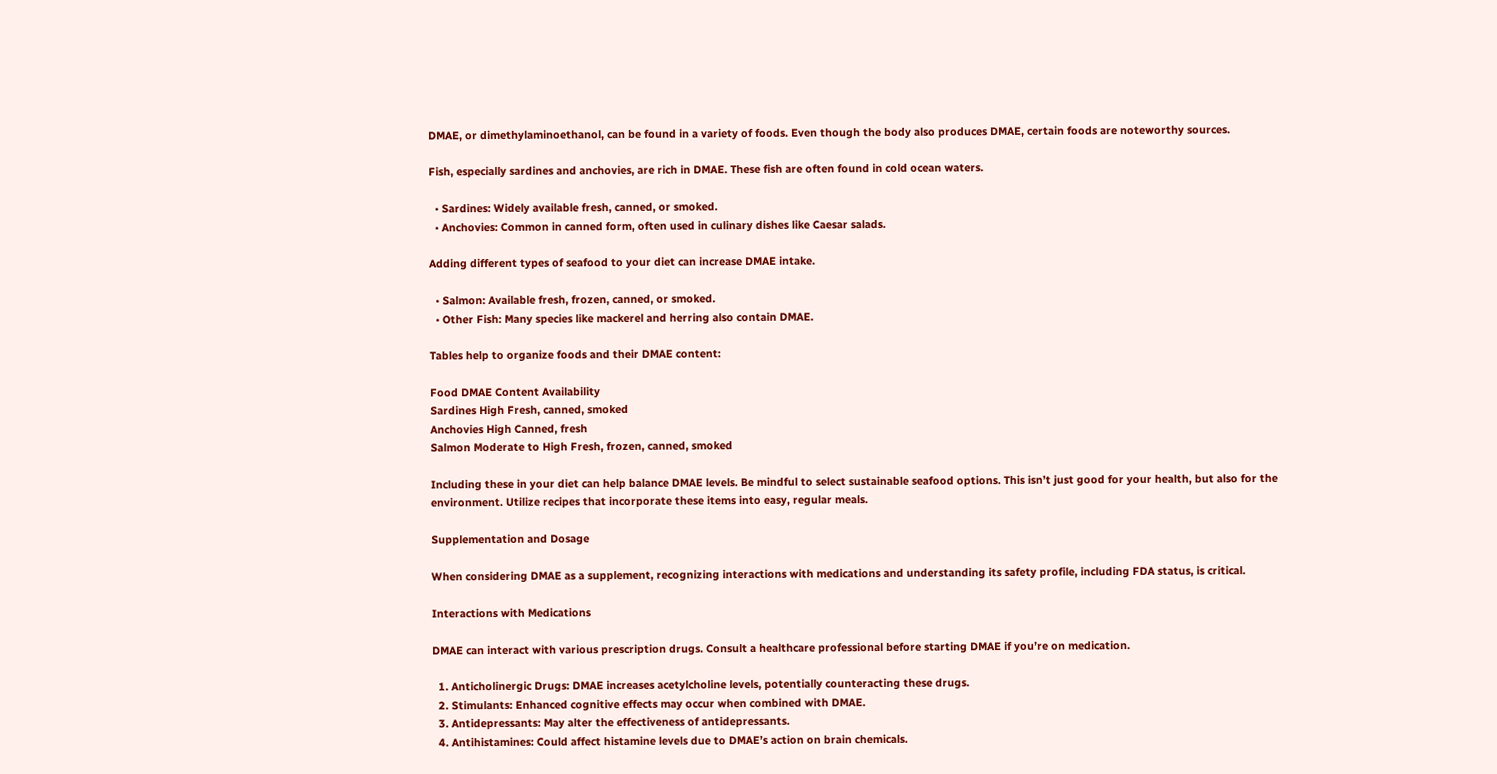DMAE, or dimethylaminoethanol, can be found in a variety of foods. Even though the body also produces DMAE, certain foods are noteworthy sources.

Fish, especially sardines and anchovies, are rich in DMAE. These fish are often found in cold ocean waters.

  • Sardines: Widely available fresh, canned, or smoked.
  • Anchovies: Common in canned form, often used in culinary dishes like Caesar salads.

Adding different types of seafood to your diet can increase DMAE intake.

  • Salmon: Available fresh, frozen, canned, or smoked.
  • Other Fish: Many species like mackerel and herring also contain DMAE.

Tables help to organize foods and their DMAE content:

Food DMAE Content Availability
Sardines High Fresh, canned, smoked
Anchovies High Canned, fresh
Salmon Moderate to High Fresh, frozen, canned, smoked

Including these in your diet can help balance DMAE levels. Be mindful to select sustainable seafood options. This isn’t just good for your health, but also for the environment. Utilize recipes that incorporate these items into easy, regular meals.

Supplementation and Dosage

When considering DMAE as a supplement, recognizing interactions with medications and understanding its safety profile, including FDA status, is critical.

Interactions with Medications

DMAE can interact with various prescription drugs. Consult a healthcare professional before starting DMAE if you’re on medication.

  1. Anticholinergic Drugs: DMAE increases acetylcholine levels, potentially counteracting these drugs.
  2. Stimulants: Enhanced cognitive effects may occur when combined with DMAE.
  3. Antidepressants: May alter the effectiveness of antidepressants.
  4. Antihistamines: Could affect histamine levels due to DMAE’s action on brain chemicals.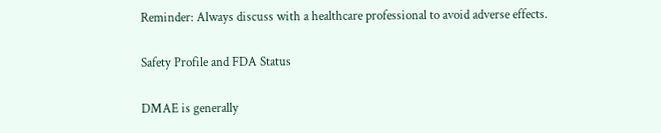Reminder: Always discuss with a healthcare professional to avoid adverse effects.

Safety Profile and FDA Status

DMAE is generally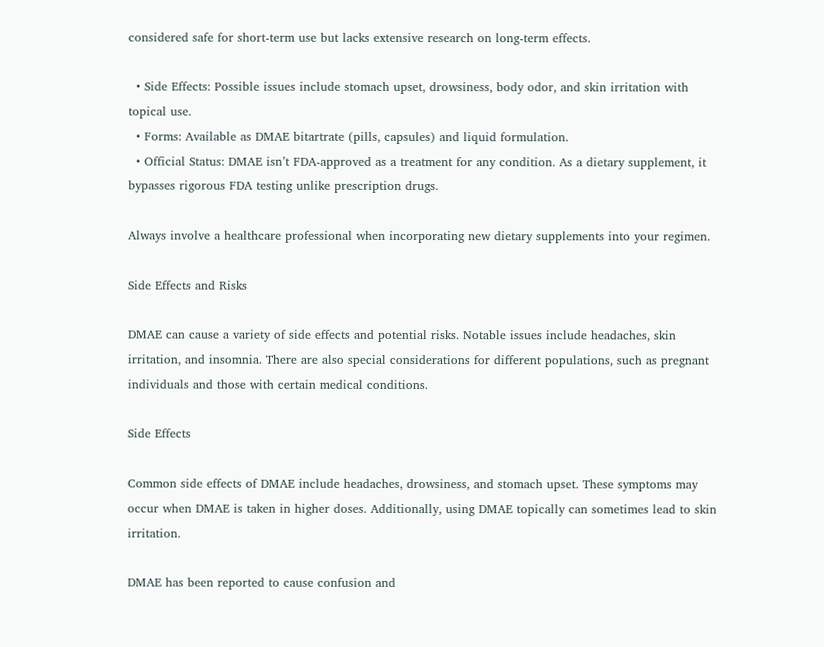considered safe for short-term use but lacks extensive research on long-term effects.

  • Side Effects: Possible issues include stomach upset, drowsiness, body odor, and skin irritation with topical use.
  • Forms: Available as DMAE bitartrate (pills, capsules) and liquid formulation.
  • Official Status: DMAE isn’t FDA-approved as a treatment for any condition. As a dietary supplement, it bypasses rigorous FDA testing unlike prescription drugs.

Always involve a healthcare professional when incorporating new dietary supplements into your regimen.

Side Effects and Risks

DMAE can cause a variety of side effects and potential risks. Notable issues include headaches, skin irritation, and insomnia. There are also special considerations for different populations, such as pregnant individuals and those with certain medical conditions.

Side Effects

Common side effects of DMAE include headaches, drowsiness, and stomach upset. These symptoms may occur when DMAE is taken in higher doses. Additionally, using DMAE topically can sometimes lead to skin irritation.

DMAE has been reported to cause confusion and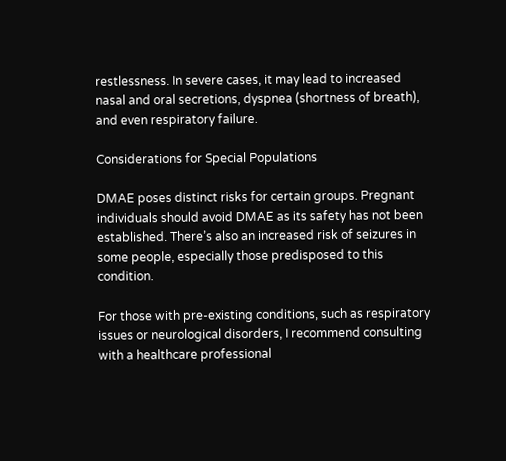restlessness. In severe cases, it may lead to increased nasal and oral secretions, dyspnea (shortness of breath), and even respiratory failure.

Considerations for Special Populations

DMAE poses distinct risks for certain groups. Pregnant individuals should avoid DMAE as its safety has not been established. There’s also an increased risk of seizures in some people, especially those predisposed to this condition.

For those with pre-existing conditions, such as respiratory issues or neurological disorders, I recommend consulting with a healthcare professional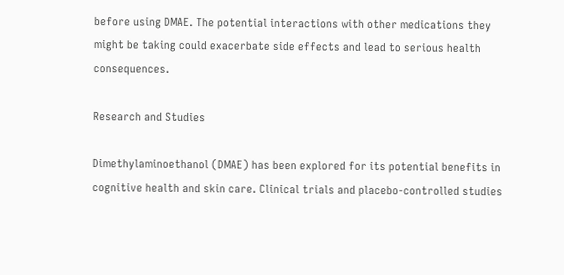before using DMAE. The potential interactions with other medications they might be taking could exacerbate side effects and lead to serious health consequences.

Research and Studies

Dimethylaminoethanol (DMAE) has been explored for its potential benefits in cognitive health and skin care. Clinical trials and placebo-controlled studies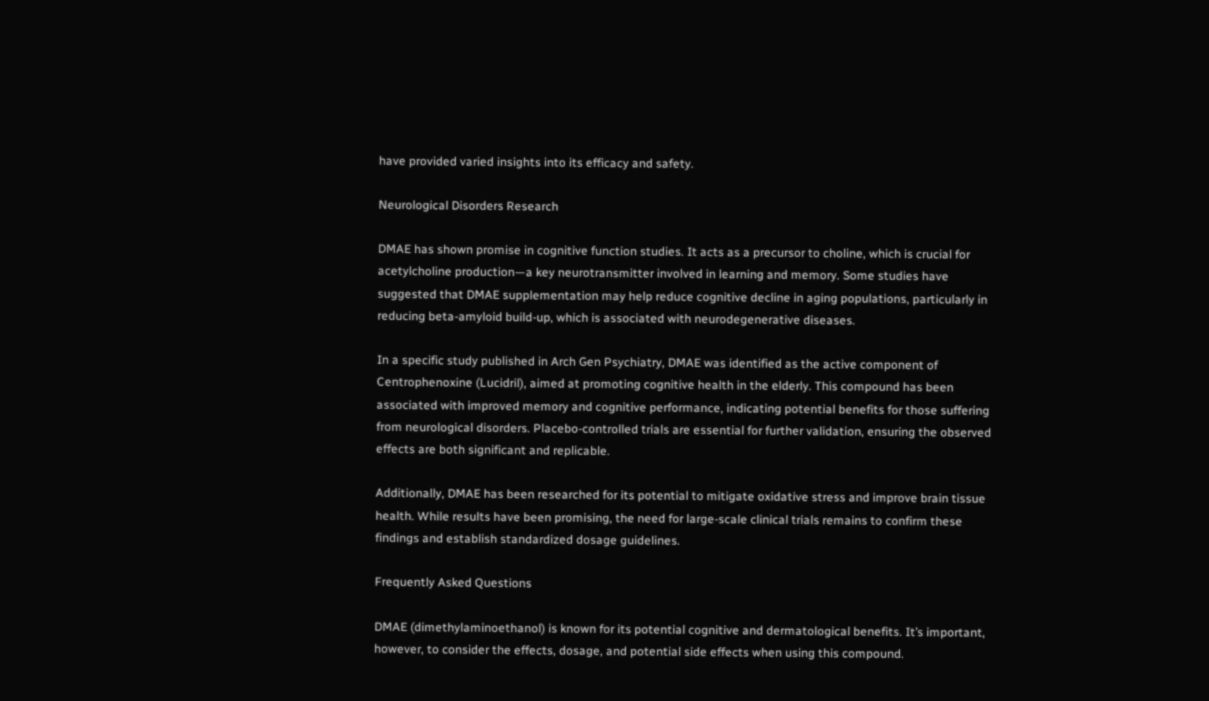have provided varied insights into its efficacy and safety.

Neurological Disorders Research

DMAE has shown promise in cognitive function studies. It acts as a precursor to choline, which is crucial for acetylcholine production—a key neurotransmitter involved in learning and memory. Some studies have suggested that DMAE supplementation may help reduce cognitive decline in aging populations, particularly in reducing beta-amyloid build-up, which is associated with neurodegenerative diseases.

In a specific study published in Arch Gen Psychiatry, DMAE was identified as the active component of Centrophenoxine (Lucidril), aimed at promoting cognitive health in the elderly. This compound has been associated with improved memory and cognitive performance, indicating potential benefits for those suffering from neurological disorders. Placebo-controlled trials are essential for further validation, ensuring the observed effects are both significant and replicable.

Additionally, DMAE has been researched for its potential to mitigate oxidative stress and improve brain tissue health. While results have been promising, the need for large-scale clinical trials remains to confirm these findings and establish standardized dosage guidelines.

Frequently Asked Questions

DMAE (dimethylaminoethanol) is known for its potential cognitive and dermatological benefits. It’s important, however, to consider the effects, dosage, and potential side effects when using this compound.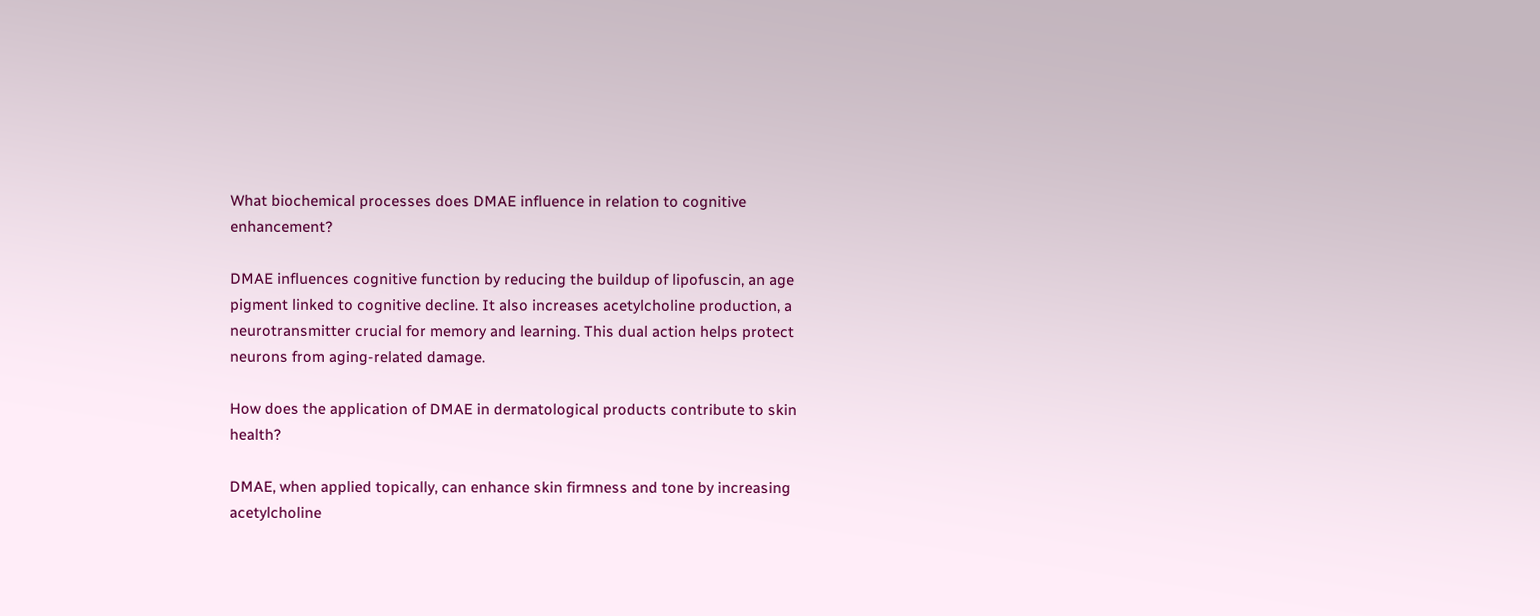What biochemical processes does DMAE influence in relation to cognitive enhancement?

DMAE influences cognitive function by reducing the buildup of lipofuscin, an age pigment linked to cognitive decline. It also increases acetylcholine production, a neurotransmitter crucial for memory and learning. This dual action helps protect neurons from aging-related damage.

How does the application of DMAE in dermatological products contribute to skin health?

DMAE, when applied topically, can enhance skin firmness and tone by increasing acetylcholine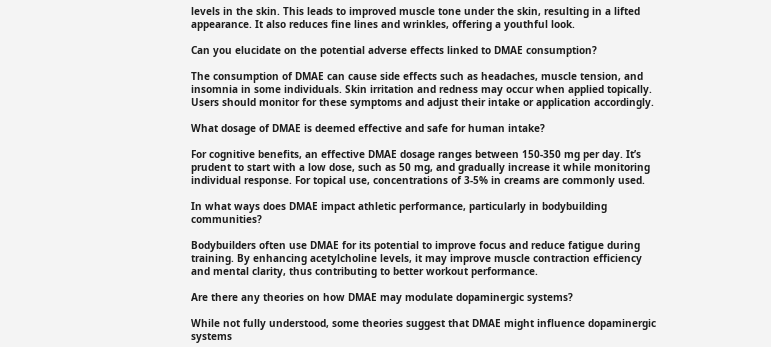levels in the skin. This leads to improved muscle tone under the skin, resulting in a lifted appearance. It also reduces fine lines and wrinkles, offering a youthful look.

Can you elucidate on the potential adverse effects linked to DMAE consumption?

The consumption of DMAE can cause side effects such as headaches, muscle tension, and insomnia in some individuals. Skin irritation and redness may occur when applied topically. Users should monitor for these symptoms and adjust their intake or application accordingly.

What dosage of DMAE is deemed effective and safe for human intake?

For cognitive benefits, an effective DMAE dosage ranges between 150-350 mg per day. It’s prudent to start with a low dose, such as 50 mg, and gradually increase it while monitoring individual response. For topical use, concentrations of 3-5% in creams are commonly used.

In what ways does DMAE impact athletic performance, particularly in bodybuilding communities?

Bodybuilders often use DMAE for its potential to improve focus and reduce fatigue during training. By enhancing acetylcholine levels, it may improve muscle contraction efficiency and mental clarity, thus contributing to better workout performance.

Are there any theories on how DMAE may modulate dopaminergic systems?

While not fully understood, some theories suggest that DMAE might influence dopaminergic systems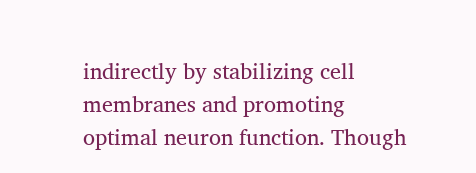indirectly by stabilizing cell membranes and promoting optimal neuron function. Though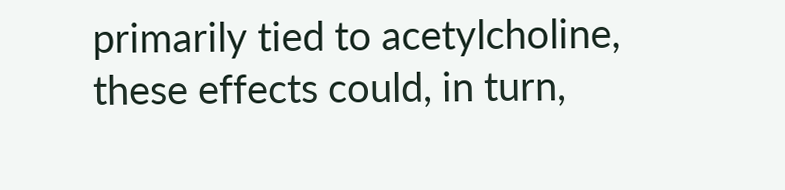primarily tied to acetylcholine, these effects could, in turn,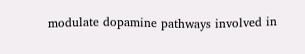modulate dopamine pathways involved in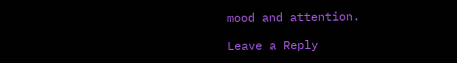mood and attention.

Leave a Reply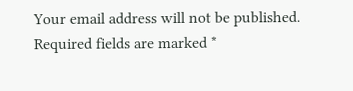Your email address will not be published. Required fields are marked *